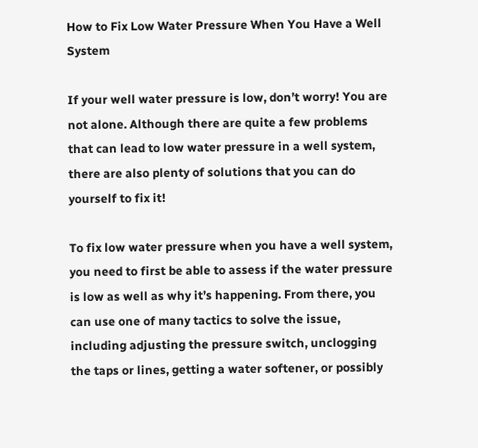How to Fix Low Water Pressure When You Have a Well System

If your well water pressure is low, don’t worry! You are not alone. Although there are quite a few problems that can lead to low water pressure in a well system, there are also plenty of solutions that you can do yourself to fix it!

To fix low water pressure when you have a well system, you need to first be able to assess if the water pressure is low as well as why it’s happening. From there, you can use one of many tactics to solve the issue, including adjusting the pressure switch, unclogging the taps or lines, getting a water softener, or possibly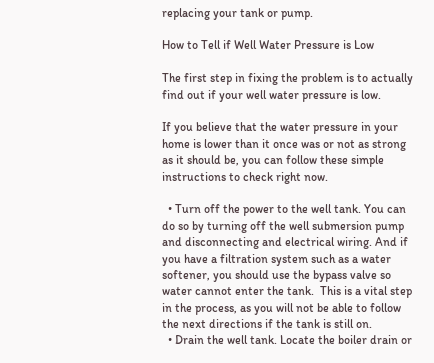replacing your tank or pump.

How to Tell if Well Water Pressure is Low

The first step in fixing the problem is to actually find out if your well water pressure is low.

If you believe that the water pressure in your home is lower than it once was or not as strong as it should be, you can follow these simple instructions to check right now.

  • Turn off the power to the well tank. You can do so by turning off the well submersion pump and disconnecting and electrical wiring. And if you have a filtration system such as a water softener, you should use the bypass valve so water cannot enter the tank.  This is a vital step in the process, as you will not be able to follow the next directions if the tank is still on.
  • Drain the well tank. Locate the boiler drain or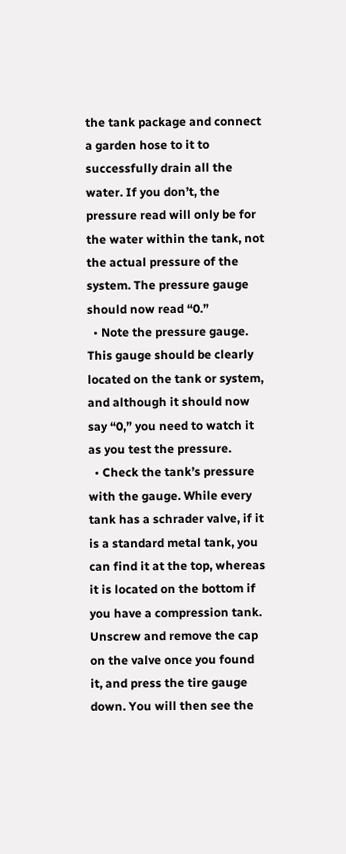the tank package and connect a garden hose to it to successfully drain all the water. If you don’t, the pressure read will only be for the water within the tank, not the actual pressure of the system. The pressure gauge should now read “0.”
  • Note the pressure gauge. This gauge should be clearly located on the tank or system, and although it should now say “0,” you need to watch it as you test the pressure.
  • Check the tank’s pressure with the gauge. While every tank has a schrader valve, if it is a standard metal tank, you can find it at the top, whereas it is located on the bottom if you have a compression tank. Unscrew and remove the cap on the valve once you found it, and press the tire gauge down. You will then see the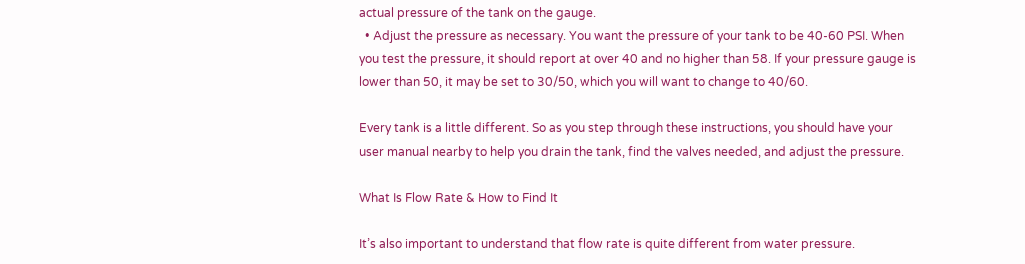actual pressure of the tank on the gauge.
  • Adjust the pressure as necessary. You want the pressure of your tank to be 40-60 PSI. When you test the pressure, it should report at over 40 and no higher than 58. If your pressure gauge is lower than 50, it may be set to 30/50, which you will want to change to 40/60.

Every tank is a little different. So as you step through these instructions, you should have your user manual nearby to help you drain the tank, find the valves needed, and adjust the pressure.

What Is Flow Rate & How to Find It

It’s also important to understand that flow rate is quite different from water pressure.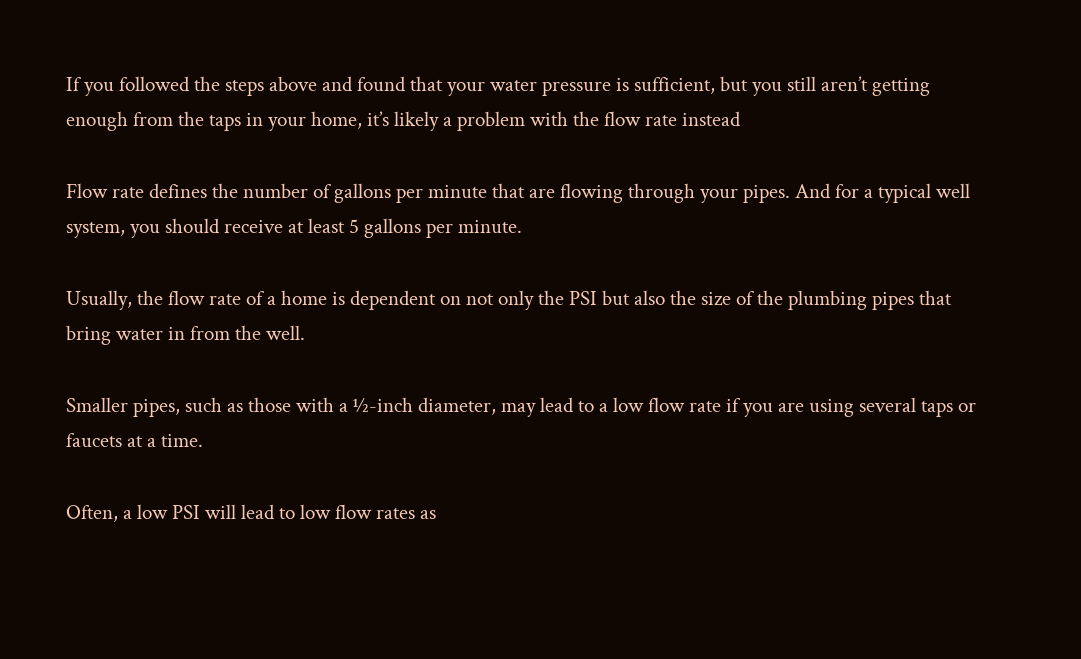If you followed the steps above and found that your water pressure is sufficient, but you still aren’t getting enough from the taps in your home, it’s likely a problem with the flow rate instead

Flow rate defines the number of gallons per minute that are flowing through your pipes. And for a typical well system, you should receive at least 5 gallons per minute.

Usually, the flow rate of a home is dependent on not only the PSI but also the size of the plumbing pipes that bring water in from the well.

Smaller pipes, such as those with a ½-inch diameter, may lead to a low flow rate if you are using several taps or faucets at a time.

Often, a low PSI will lead to low flow rates as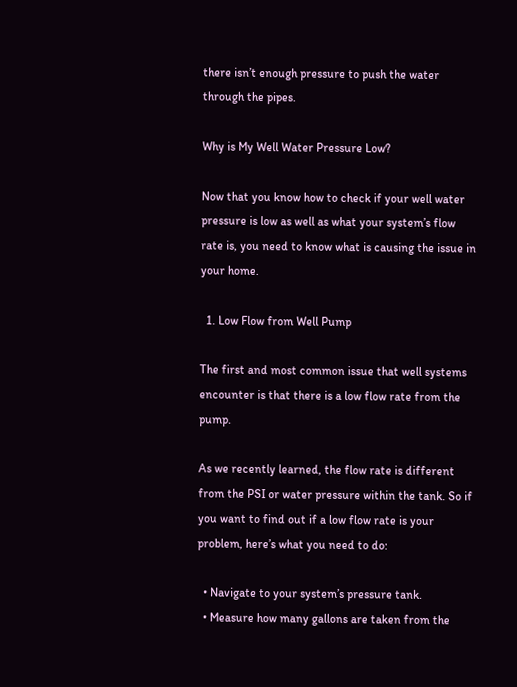there isn’t enough pressure to push the water through the pipes.

Why is My Well Water Pressure Low?

Now that you know how to check if your well water pressure is low as well as what your system’s flow rate is, you need to know what is causing the issue in your home.

  1. Low Flow from Well Pump

The first and most common issue that well systems encounter is that there is a low flow rate from the pump.

As we recently learned, the flow rate is different from the PSI or water pressure within the tank. So if you want to find out if a low flow rate is your problem, here’s what you need to do:

  • Navigate to your system’s pressure tank.
  • Measure how many gallons are taken from the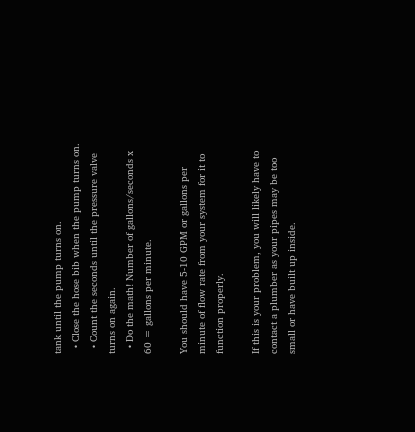tank until the pump turns on.
  • Close the hose bib when the pump turns on.
  • Count the seconds until the pressure valve turns on again.
  • Do the math! Number of gallons/seconds x 60 = gallons per minute.

You should have 5-10 GPM or gallons per minute of flow rate from your system for it to function properly.

If this is your problem, you will likely have to contact a plumber as your pipes may be too small or have built up inside.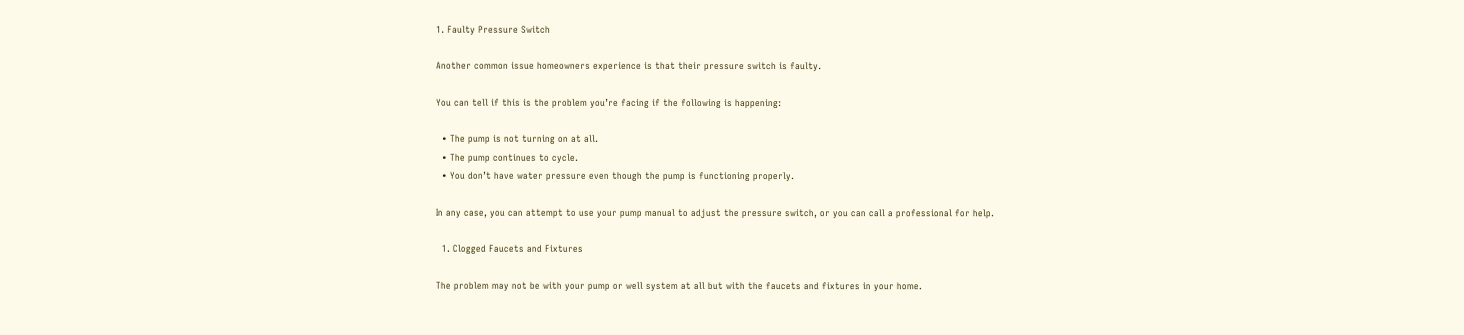1. Faulty Pressure Switch

Another common issue homeowners experience is that their pressure switch is faulty.

You can tell if this is the problem you’re facing if the following is happening:

  • The pump is not turning on at all.
  • The pump continues to cycle.
  • You don’t have water pressure even though the pump is functioning properly.

In any case, you can attempt to use your pump manual to adjust the pressure switch, or you can call a professional for help.

  1. Clogged Faucets and Fixtures

The problem may not be with your pump or well system at all but with the faucets and fixtures in your home.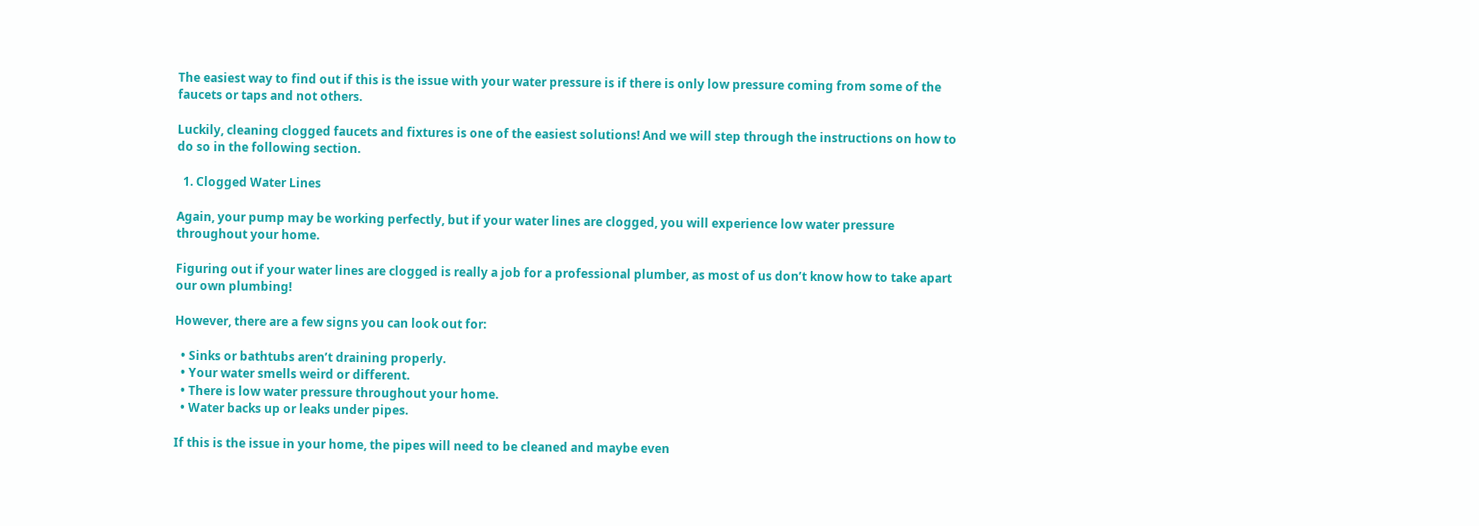The easiest way to find out if this is the issue with your water pressure is if there is only low pressure coming from some of the faucets or taps and not others.

Luckily, cleaning clogged faucets and fixtures is one of the easiest solutions! And we will step through the instructions on how to do so in the following section.

  1. Clogged Water Lines

Again, your pump may be working perfectly, but if your water lines are clogged, you will experience low water pressure throughout your home.

Figuring out if your water lines are clogged is really a job for a professional plumber, as most of us don’t know how to take apart our own plumbing!

However, there are a few signs you can look out for:

  • Sinks or bathtubs aren’t draining properly.
  • Your water smells weird or different.
  • There is low water pressure throughout your home.
  • Water backs up or leaks under pipes.

If this is the issue in your home, the pipes will need to be cleaned and maybe even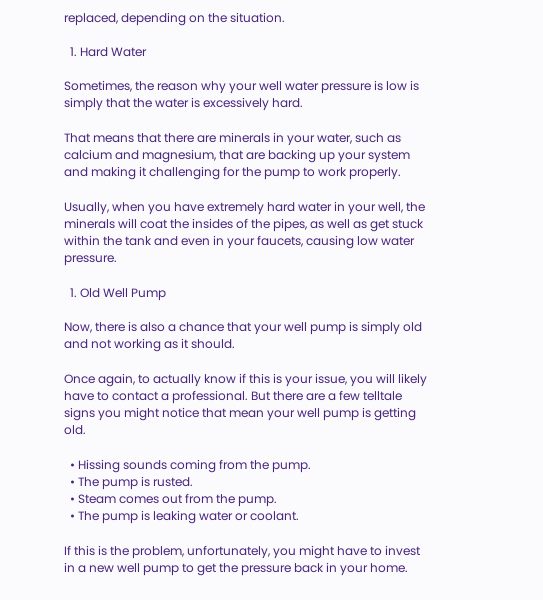replaced, depending on the situation.

  1. Hard Water

Sometimes, the reason why your well water pressure is low is simply that the water is excessively hard.

That means that there are minerals in your water, such as calcium and magnesium, that are backing up your system and making it challenging for the pump to work properly.

Usually, when you have extremely hard water in your well, the minerals will coat the insides of the pipes, as well as get stuck within the tank and even in your faucets, causing low water pressure.

  1. Old Well Pump

Now, there is also a chance that your well pump is simply old and not working as it should.

Once again, to actually know if this is your issue, you will likely have to contact a professional. But there are a few telltale signs you might notice that mean your well pump is getting old.

  • Hissing sounds coming from the pump.
  • The pump is rusted.
  • Steam comes out from the pump.
  • The pump is leaking water or coolant.

If this is the problem, unfortunately, you might have to invest in a new well pump to get the pressure back in your home.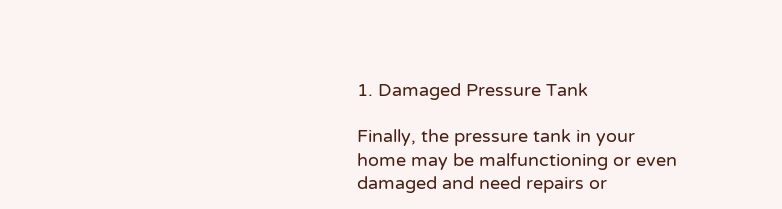1. Damaged Pressure Tank

Finally, the pressure tank in your home may be malfunctioning or even damaged and need repairs or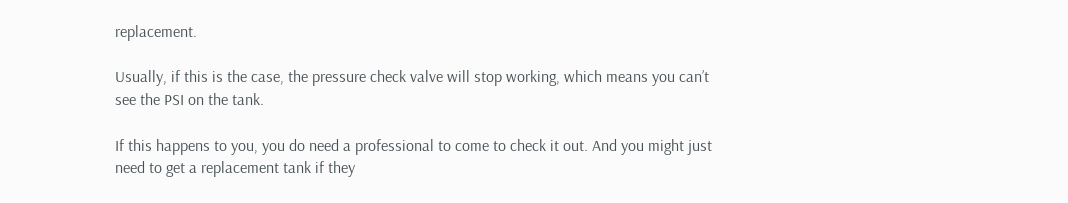replacement.

Usually, if this is the case, the pressure check valve will stop working, which means you can’t see the PSI on the tank.

If this happens to you, you do need a professional to come to check it out. And you might just need to get a replacement tank if they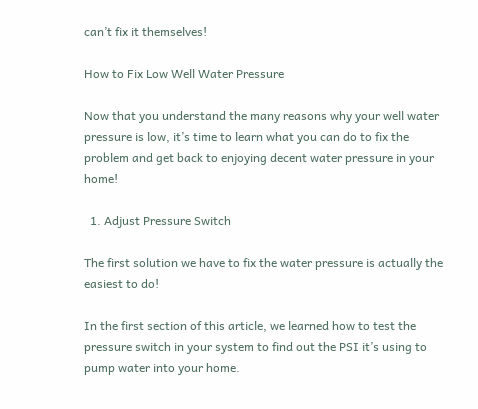can’t fix it themselves!

How to Fix Low Well Water Pressure

Now that you understand the many reasons why your well water pressure is low, it’s time to learn what you can do to fix the problem and get back to enjoying decent water pressure in your home!

  1. Adjust Pressure Switch

The first solution we have to fix the water pressure is actually the easiest to do!

In the first section of this article, we learned how to test the pressure switch in your system to find out the PSI it’s using to pump water into your home.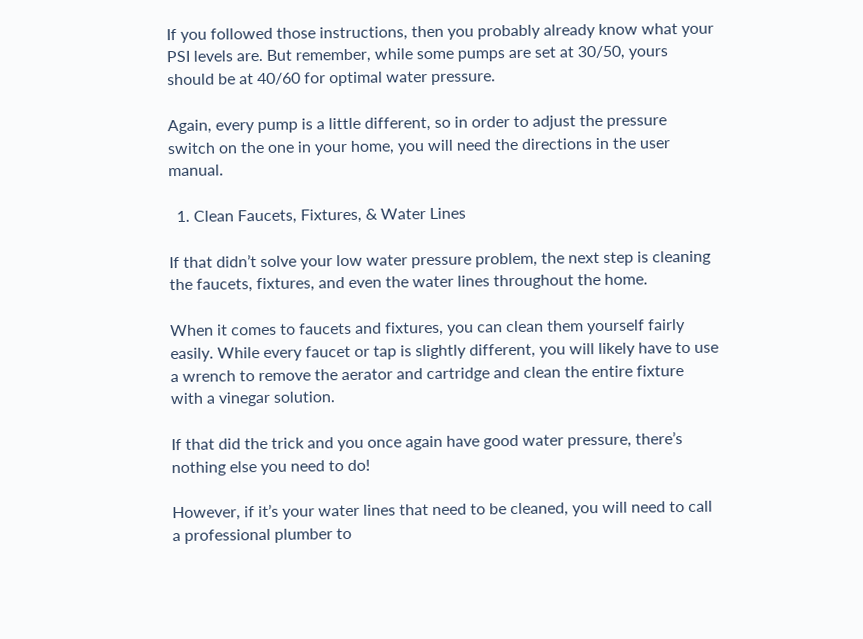If you followed those instructions, then you probably already know what your PSI levels are. But remember, while some pumps are set at 30/50, yours should be at 40/60 for optimal water pressure.

Again, every pump is a little different, so in order to adjust the pressure switch on the one in your home, you will need the directions in the user manual.

  1. Clean Faucets, Fixtures, & Water Lines

If that didn’t solve your low water pressure problem, the next step is cleaning the faucets, fixtures, and even the water lines throughout the home.

When it comes to faucets and fixtures, you can clean them yourself fairly easily. While every faucet or tap is slightly different, you will likely have to use a wrench to remove the aerator and cartridge and clean the entire fixture with a vinegar solution.

If that did the trick and you once again have good water pressure, there’s nothing else you need to do!

However, if it’s your water lines that need to be cleaned, you will need to call a professional plumber to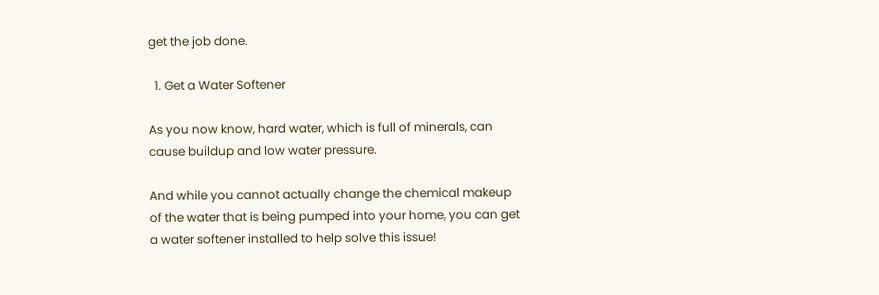get the job done.

  1. Get a Water Softener

As you now know, hard water, which is full of minerals, can cause buildup and low water pressure.

And while you cannot actually change the chemical makeup of the water that is being pumped into your home, you can get a water softener installed to help solve this issue!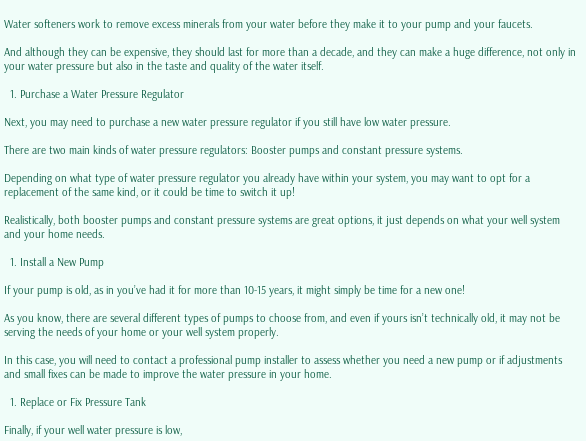Water softeners work to remove excess minerals from your water before they make it to your pump and your faucets.

And although they can be expensive, they should last for more than a decade, and they can make a huge difference, not only in your water pressure but also in the taste and quality of the water itself.

  1. Purchase a Water Pressure Regulator

Next, you may need to purchase a new water pressure regulator if you still have low water pressure.

There are two main kinds of water pressure regulators: Booster pumps and constant pressure systems.

Depending on what type of water pressure regulator you already have within your system, you may want to opt for a replacement of the same kind, or it could be time to switch it up!

Realistically, both booster pumps and constant pressure systems are great options, it just depends on what your well system and your home needs.

  1. Install a New Pump

If your pump is old, as in you’ve had it for more than 10-15 years, it might simply be time for a new one!

As you know, there are several different types of pumps to choose from, and even if yours isn’t technically old, it may not be serving the needs of your home or your well system properly.

In this case, you will need to contact a professional pump installer to assess whether you need a new pump or if adjustments and small fixes can be made to improve the water pressure in your home.

  1. Replace or Fix Pressure Tank

Finally, if your well water pressure is low,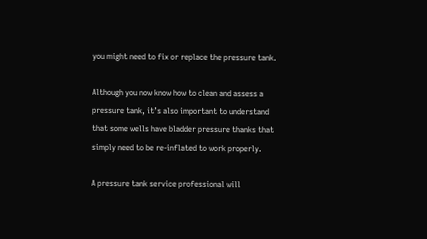you might need to fix or replace the pressure tank.

Although you now know how to clean and assess a pressure tank, it’s also important to understand that some wells have bladder pressure thanks that simply need to be re-inflated to work properly.

A pressure tank service professional will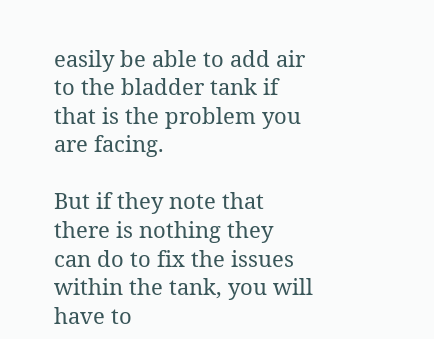easily be able to add air to the bladder tank if that is the problem you are facing.

But if they note that there is nothing they can do to fix the issues within the tank, you will have to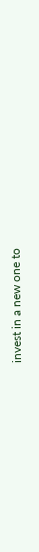invest in a new one to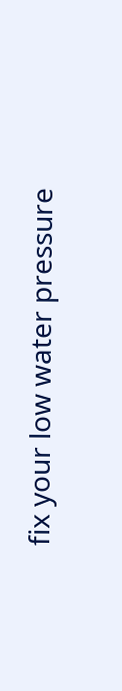fix your low water pressure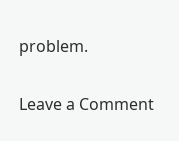problem.

Leave a Comment